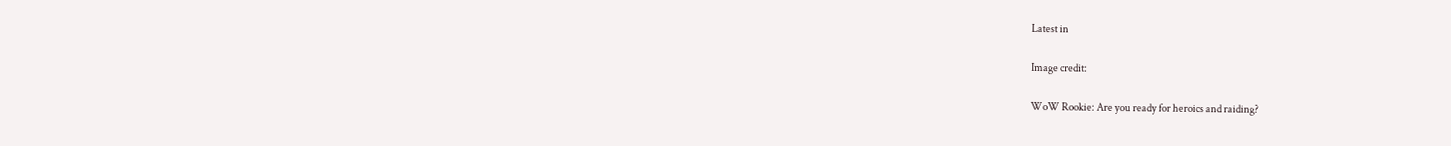Latest in

Image credit:

WoW Rookie: Are you ready for heroics and raiding?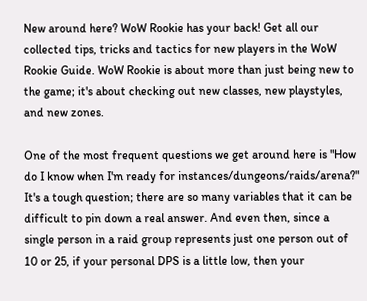New around here? WoW Rookie has your back! Get all our collected tips, tricks and tactics for new players in the WoW Rookie Guide. WoW Rookie is about more than just being new to the game; it's about checking out new classes, new playstyles, and new zones.

One of the most frequent questions we get around here is "How do I know when I'm ready for instances/dungeons/raids/arena?" It's a tough question; there are so many variables that it can be difficult to pin down a real answer. And even then, since a single person in a raid group represents just one person out of 10 or 25, if your personal DPS is a little low, then your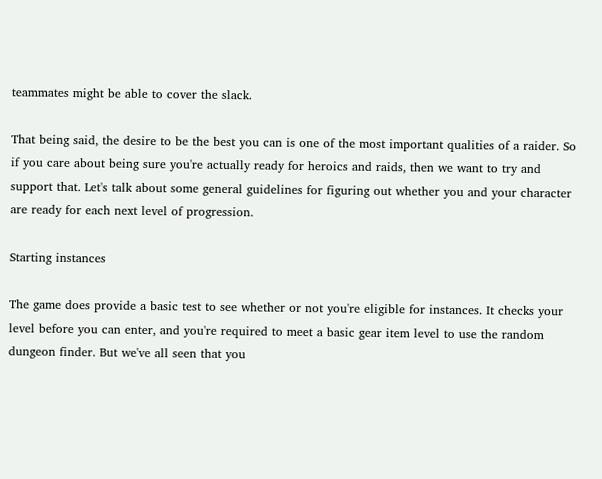teammates might be able to cover the slack.

That being said, the desire to be the best you can is one of the most important qualities of a raider. So if you care about being sure you're actually ready for heroics and raids, then we want to try and support that. Let's talk about some general guidelines for figuring out whether you and your character are ready for each next level of progression.

Starting instances

The game does provide a basic test to see whether or not you're eligible for instances. It checks your level before you can enter, and you're required to meet a basic gear item level to use the random dungeon finder. But we've all seen that you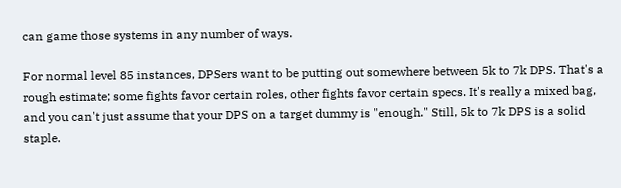can game those systems in any number of ways.

For normal level 85 instances, DPSers want to be putting out somewhere between 5k to 7k DPS. That's a rough estimate; some fights favor certain roles, other fights favor certain specs. It's really a mixed bag, and you can't just assume that your DPS on a target dummy is "enough." Still, 5k to 7k DPS is a solid staple.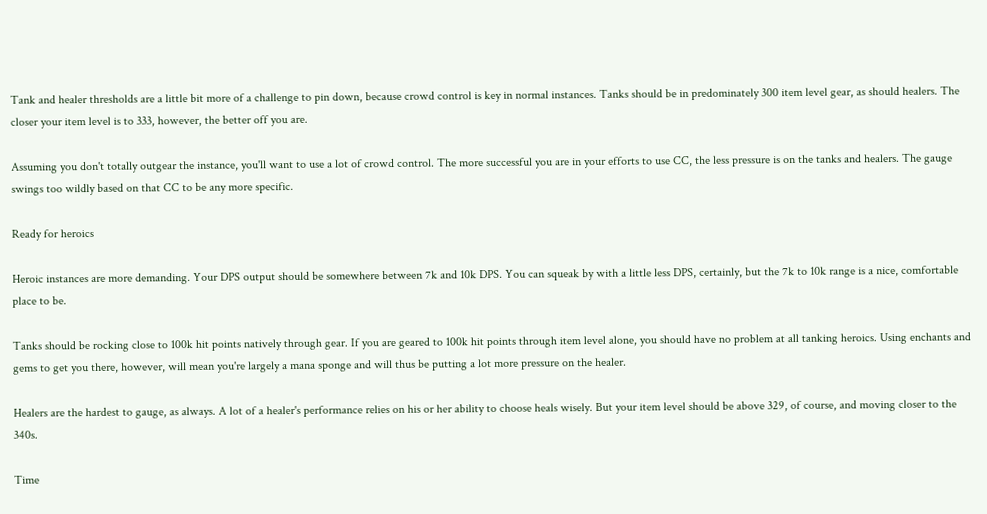Tank and healer thresholds are a little bit more of a challenge to pin down, because crowd control is key in normal instances. Tanks should be in predominately 300 item level gear, as should healers. The closer your item level is to 333, however, the better off you are.

Assuming you don't totally outgear the instance, you'll want to use a lot of crowd control. The more successful you are in your efforts to use CC, the less pressure is on the tanks and healers. The gauge swings too wildly based on that CC to be any more specific.

Ready for heroics

Heroic instances are more demanding. Your DPS output should be somewhere between 7k and 10k DPS. You can squeak by with a little less DPS, certainly, but the 7k to 10k range is a nice, comfortable place to be.

Tanks should be rocking close to 100k hit points natively through gear. If you are geared to 100k hit points through item level alone, you should have no problem at all tanking heroics. Using enchants and gems to get you there, however, will mean you're largely a mana sponge and will thus be putting a lot more pressure on the healer.

Healers are the hardest to gauge, as always. A lot of a healer's performance relies on his or her ability to choose heals wisely. But your item level should be above 329, of course, and moving closer to the 340s.

Time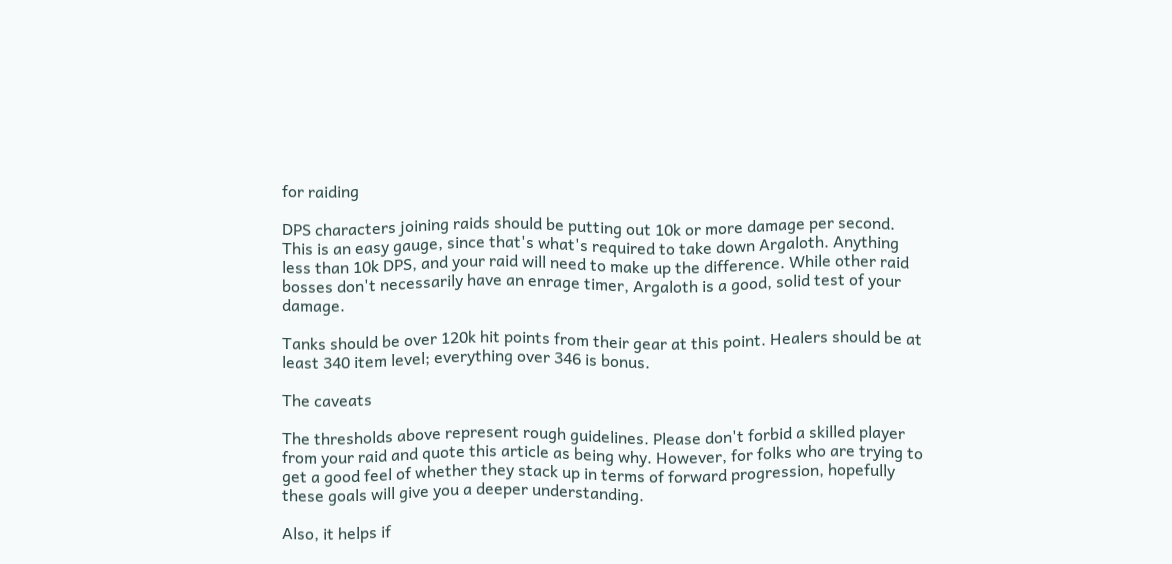for raiding

DPS characters joining raids should be putting out 10k or more damage per second. This is an easy gauge, since that's what's required to take down Argaloth. Anything less than 10k DPS, and your raid will need to make up the difference. While other raid bosses don't necessarily have an enrage timer, Argaloth is a good, solid test of your damage.

Tanks should be over 120k hit points from their gear at this point. Healers should be at least 340 item level; everything over 346 is bonus.

The caveats

The thresholds above represent rough guidelines. Please don't forbid a skilled player from your raid and quote this article as being why. However, for folks who are trying to get a good feel of whether they stack up in terms of forward progression, hopefully these goals will give you a deeper understanding.

Also, it helps if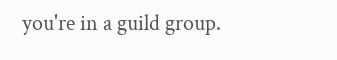you're in a guild group.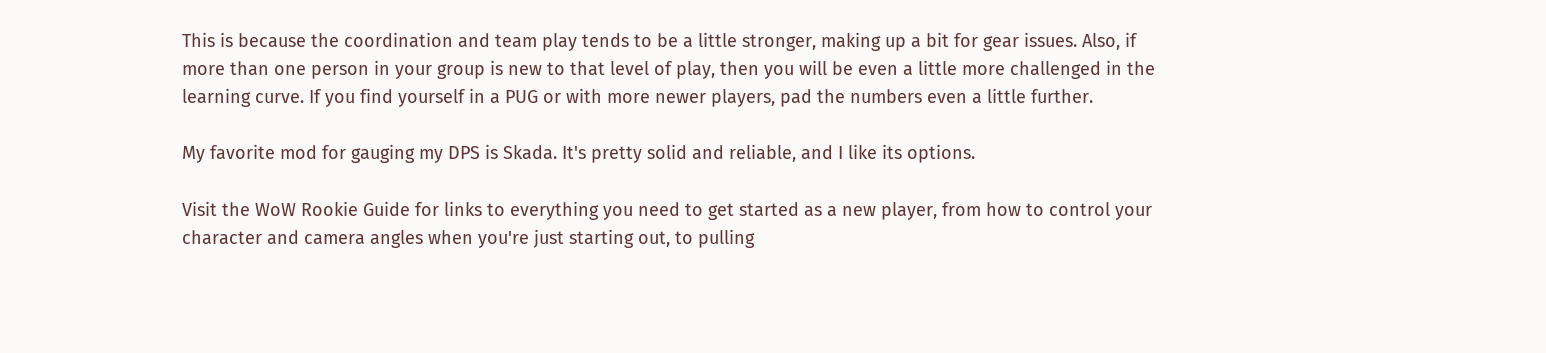This is because the coordination and team play tends to be a little stronger, making up a bit for gear issues. Also, if more than one person in your group is new to that level of play, then you will be even a little more challenged in the learning curve. If you find yourself in a PUG or with more newer players, pad the numbers even a little further.

My favorite mod for gauging my DPS is Skada. It's pretty solid and reliable, and I like its options.

Visit the WoW Rookie Guide for links to everything you need to get started as a new player, from how to control your character and camera angles when you're just starting out, to pulling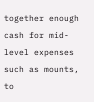together enough cash for mid-level expenses such as mounts, to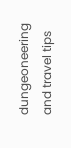dungeoneering and travel tips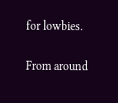for lowbies.

From around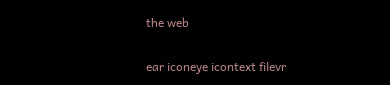the web

ear iconeye icontext filevr